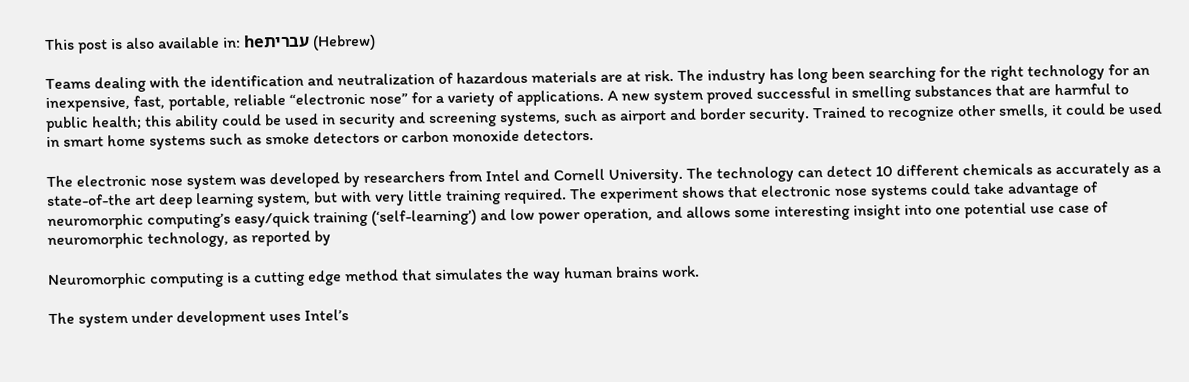This post is also available in: heעברית (Hebrew)

Teams dealing with the identification and neutralization of hazardous materials are at risk. The industry has long been searching for the right technology for an inexpensive, fast, portable, reliable “electronic nose” for a variety of applications. A new system proved successful in smelling substances that are harmful to public health; this ability could be used in security and screening systems, such as airport and border security. Trained to recognize other smells, it could be used in smart home systems such as smoke detectors or carbon monoxide detectors.

The electronic nose system was developed by researchers from Intel and Cornell University. The technology can detect 10 different chemicals as accurately as a state-of-the art deep learning system, but with very little training required. The experiment shows that electronic nose systems could take advantage of neuromorphic computing’s easy/quick training (‘self-learning’) and low power operation, and allows some interesting insight into one potential use case of neuromorphic technology, as reported by

Neuromorphic computing is a cutting edge method that simulates the way human brains work.

The system under development uses Intel’s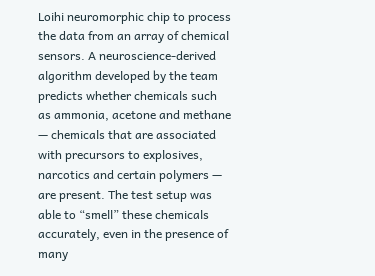Loihi neuromorphic chip to process the data from an array of chemical sensors. A neuroscience-derived algorithm developed by the team predicts whether chemicals such as ammonia, acetone and methane — chemicals that are associated with precursors to explosives, narcotics and certain polymers — are present. The test setup was able to “smell” these chemicals accurately, even in the presence of many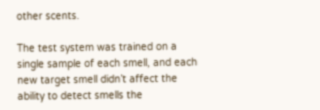other scents.

The test system was trained on a single sample of each smell, and each new target smell didn’t affect the ability to detect smells the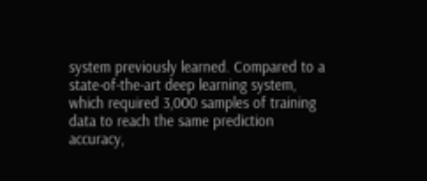system previously learned. Compared to a state-of-the-art deep learning system, which required 3,000 samples of training data to reach the same prediction accuracy,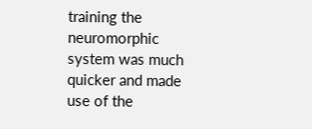training the neuromorphic system was much quicker and made use of the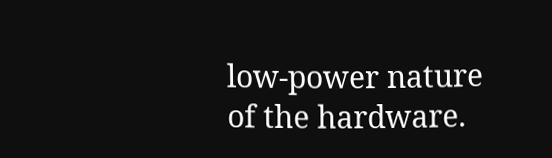low-power nature of the hardware.